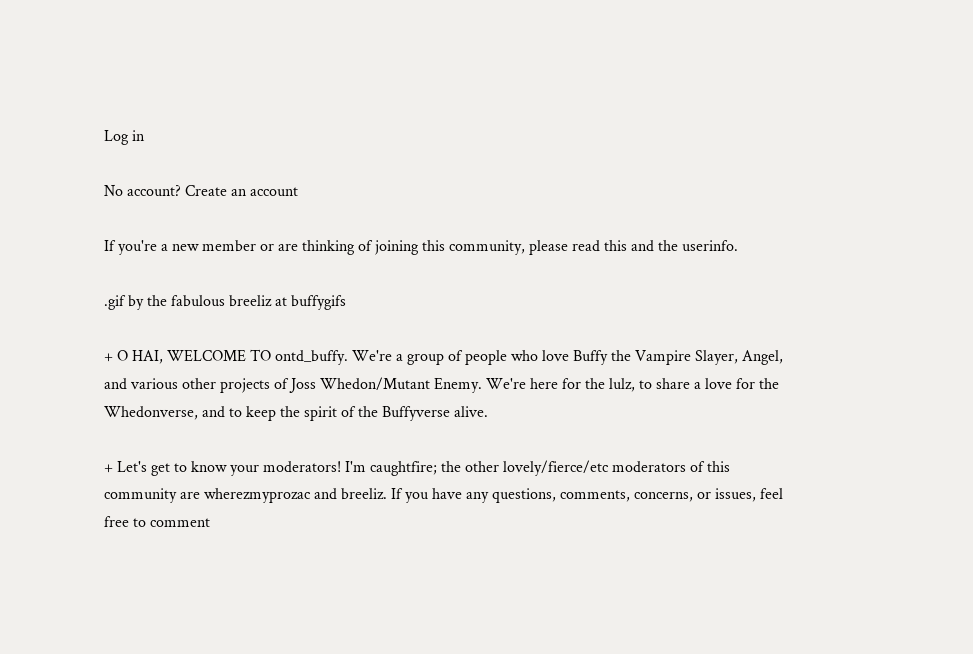Log in

No account? Create an account

If you're a new member or are thinking of joining this community, please read this and the userinfo.

.gif by the fabulous breeliz at buffygifs

+ O HAI, WELCOME TO ontd_buffy. We're a group of people who love Buffy the Vampire Slayer, Angel, and various other projects of Joss Whedon/Mutant Enemy. We're here for the lulz, to share a love for the Whedonverse, and to keep the spirit of the Buffyverse alive.

+ Let's get to know your moderators! I'm caughtfire; the other lovely/fierce/etc moderators of this community are wherezmyprozac and breeliz. If you have any questions, comments, concerns, or issues, feel free to comment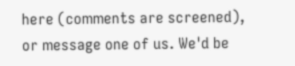here (comments are screened), or message one of us. We'd be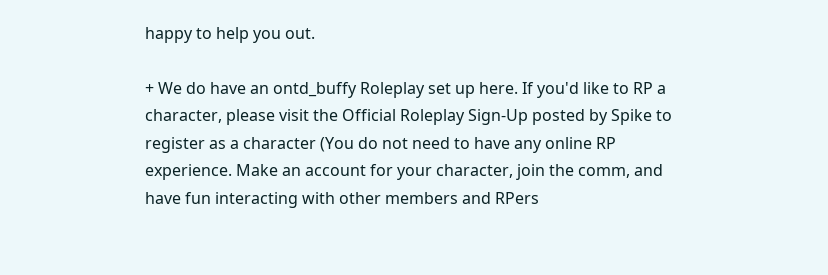happy to help you out.

+ We do have an ontd_buffy Roleplay set up here. If you'd like to RP a character, please visit the Official Roleplay Sign-Up posted by Spike to register as a character (You do not need to have any online RP experience. Make an account for your character, join the comm, and have fun interacting with other members and RPers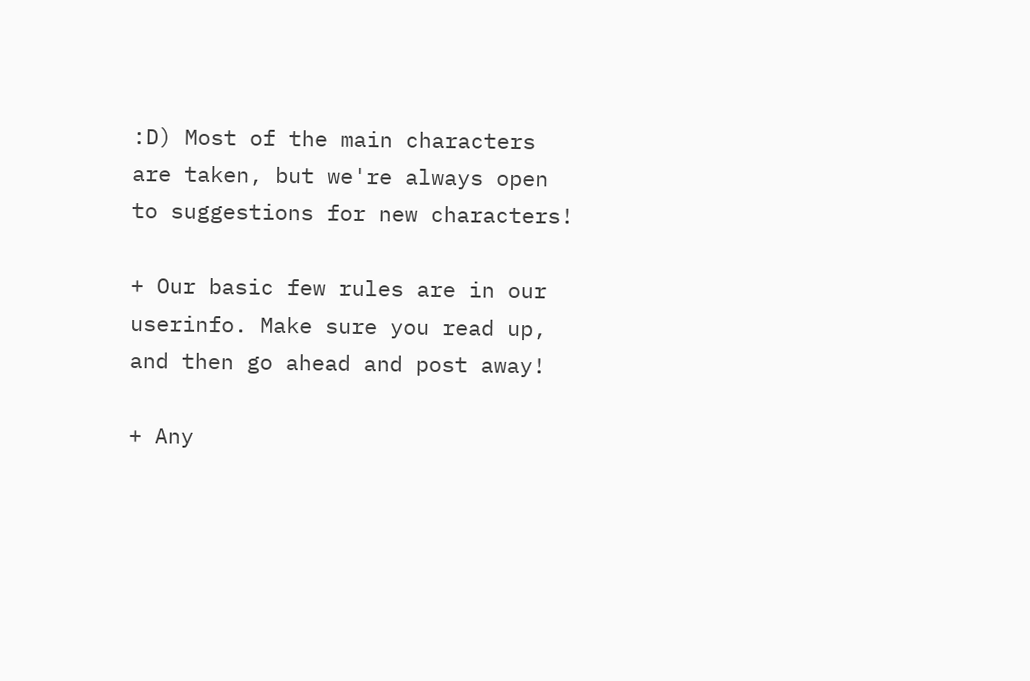:D) Most of the main characters are taken, but we're always open to suggestions for new characters!

+ Our basic few rules are in our userinfo. Make sure you read up, and then go ahead and post away!

+ Any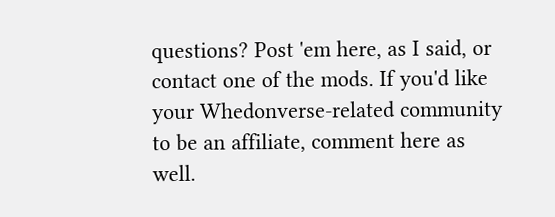questions? Post 'em here, as I said, or contact one of the mods. If you'd like your Whedonverse-related community to be an affiliate, comment here as well.